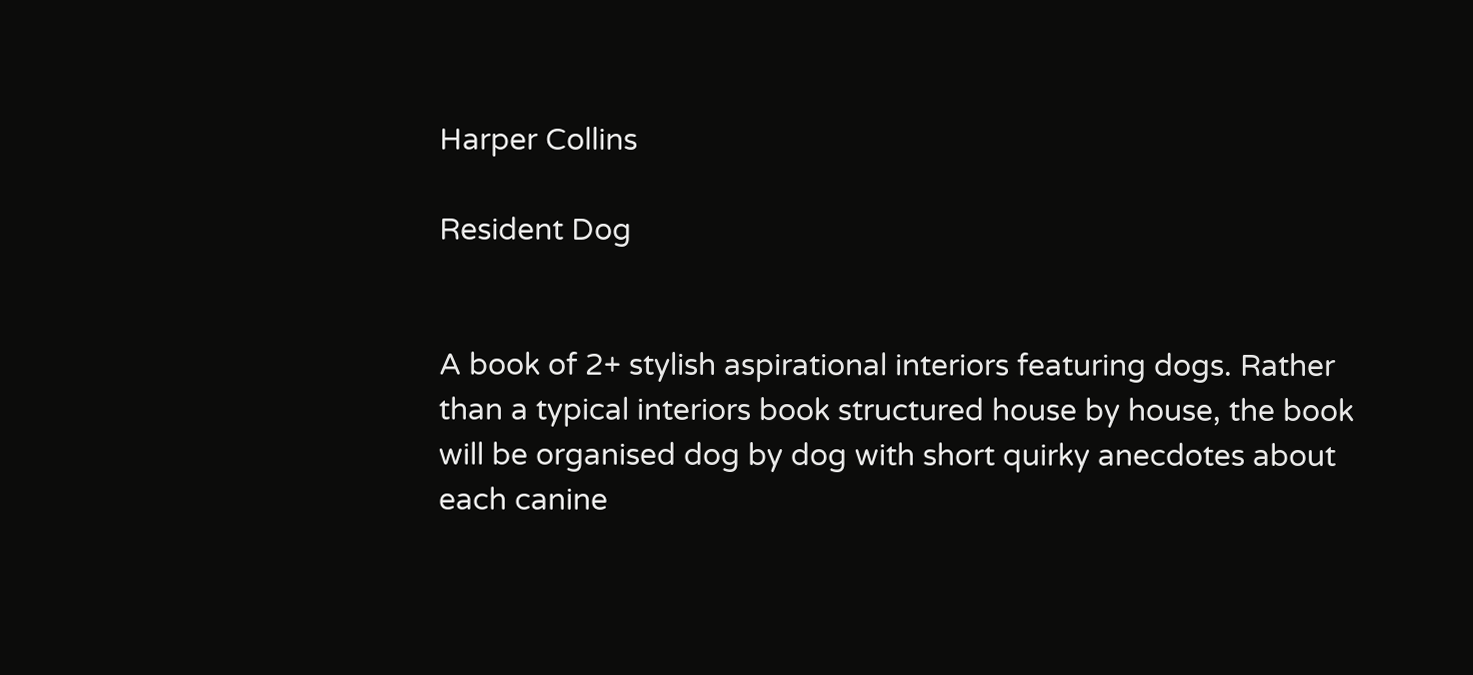Harper Collins

Resident Dog


A book of 2+ stylish aspirational interiors featuring dogs. Rather than a typical interiors book structured house by house, the book will be organised dog by dog with short quirky anecdotes about each canine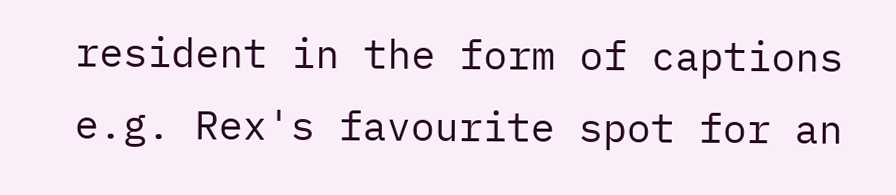resident in the form of captions e.g. Rex's favourite spot for an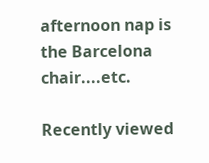afternoon nap is the Barcelona chair....etc.

Recently viewed